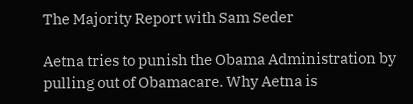The Majority Report with Sam Seder

Aetna tries to punish the Obama Administration by pulling out of Obamacare. Why Aetna is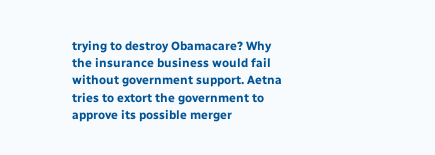trying to destroy Obamacare? Why the insurance business would fail without government support. Aetna tries to extort the government to approve its possible merger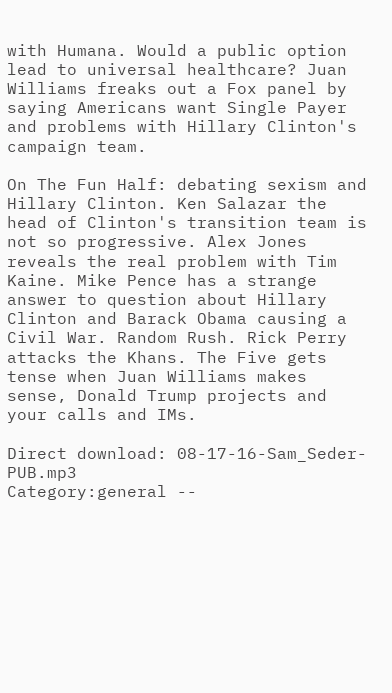with Humana. Would a public option lead to universal healthcare? Juan Williams freaks out a Fox panel by saying Americans want Single Payer and problems with Hillary Clinton's campaign team.

On The Fun Half: debating sexism and Hillary Clinton. Ken Salazar the head of Clinton's transition team is not so progressive. Alex Jones reveals the real problem with Tim Kaine. Mike Pence has a strange answer to question about Hillary Clinton and Barack Obama causing a Civil War. Random Rush. Rick Perry attacks the Khans. The Five gets tense when Juan Williams makes sense, Donald Trump projects and your calls and IMs.

Direct download: 08-17-16-Sam_Seder-PUB.mp3
Category:general --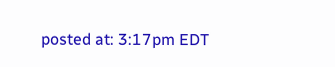posted at: 3:17pm EDT